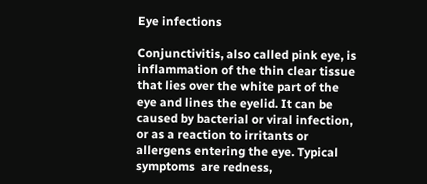Eye infections

Conjunctivitis, also called pink eye, is inflammation of the thin clear tissue that lies over the white part of the eye and lines the eyelid. It can be caused by bacterial or viral infection, or as a reaction to irritants or allergens entering the eye. Typical symptoms  are redness,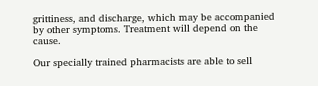grittiness, and discharge, which may be accompanied by other symptoms. Treatment will depend on the cause.

Our specially trained pharmacists are able to sell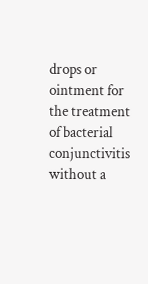drops or ointment for the treatment of bacterial conjunctivitis without a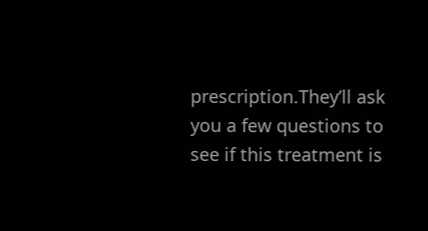prescription.They’ll ask you a few questions to see if this treatment is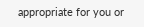appropriate for you or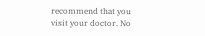recommend that you visit your doctor. No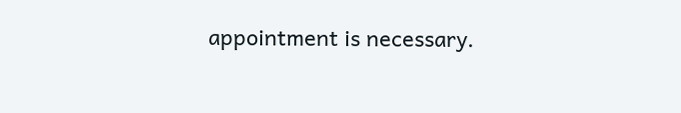appointment is necessary.